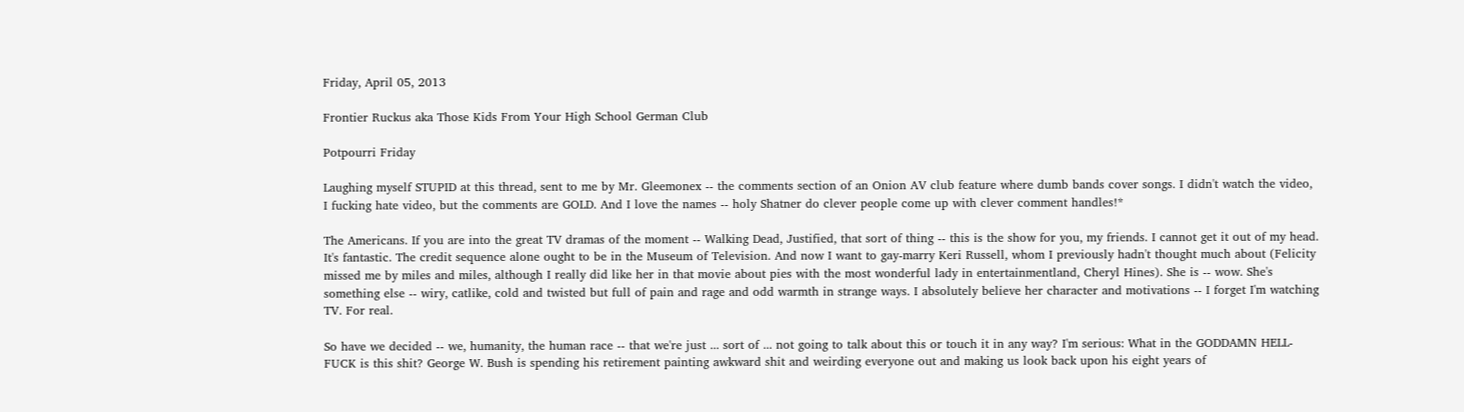Friday, April 05, 2013

Frontier Ruckus aka Those Kids From Your High School German Club

Potpourri Friday

Laughing myself STUPID at this thread, sent to me by Mr. Gleemonex -- the comments section of an Onion AV club feature where dumb bands cover songs. I didn't watch the video, I fucking hate video, but the comments are GOLD. And I love the names -- holy Shatner do clever people come up with clever comment handles!*

The Americans. If you are into the great TV dramas of the moment -- Walking Dead, Justified, that sort of thing -- this is the show for you, my friends. I cannot get it out of my head. It's fantastic. The credit sequence alone ought to be in the Museum of Television. And now I want to gay-marry Keri Russell, whom I previously hadn't thought much about (Felicity missed me by miles and miles, although I really did like her in that movie about pies with the most wonderful lady in entertainmentland, Cheryl Hines). She is -- wow. She's something else -- wiry, catlike, cold and twisted but full of pain and rage and odd warmth in strange ways. I absolutely believe her character and motivations -- I forget I'm watching TV. For real.

So have we decided -- we, humanity, the human race -- that we're just ... sort of ... not going to talk about this or touch it in any way? I'm serious: What in the GODDAMN HELL-FUCK is this shit? George W. Bush is spending his retirement painting awkward shit and weirding everyone out and making us look back upon his eight years of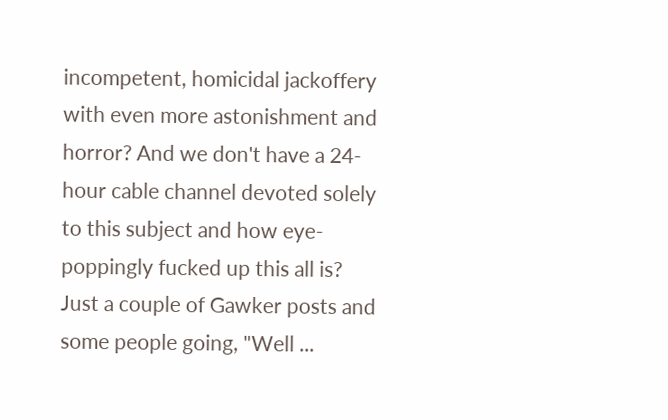incompetent, homicidal jackoffery with even more astonishment and horror? And we don't have a 24-hour cable channel devoted solely to this subject and how eye-poppingly fucked up this all is? Just a couple of Gawker posts and some people going, "Well ...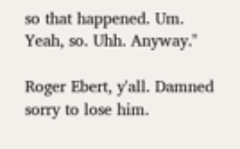so that happened. Um. Yeah, so. Uhh. Anyway."

Roger Ebert, y'all. Damned sorry to lose him.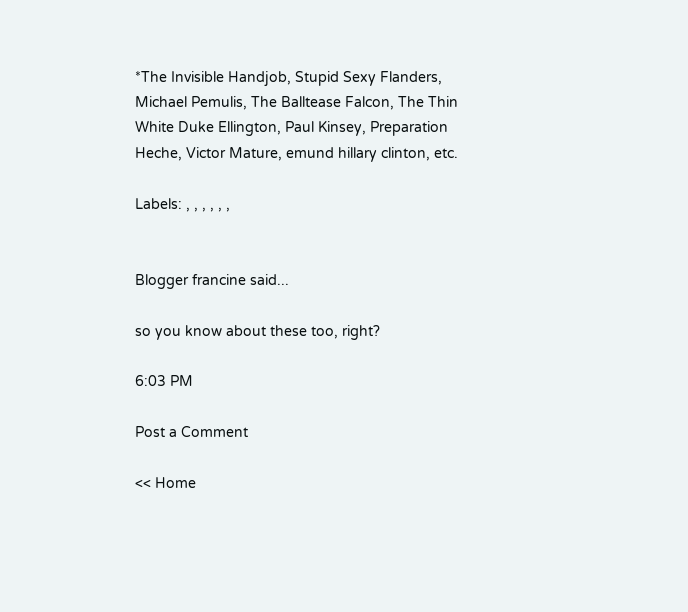*The Invisible Handjob, Stupid Sexy Flanders, Michael Pemulis, The Balltease Falcon, The Thin White Duke Ellington, Paul Kinsey, Preparation Heche, Victor Mature, emund hillary clinton, etc.

Labels: , , , , , ,


Blogger francine said...

so you know about these too, right?

6:03 PM

Post a Comment

<< Home